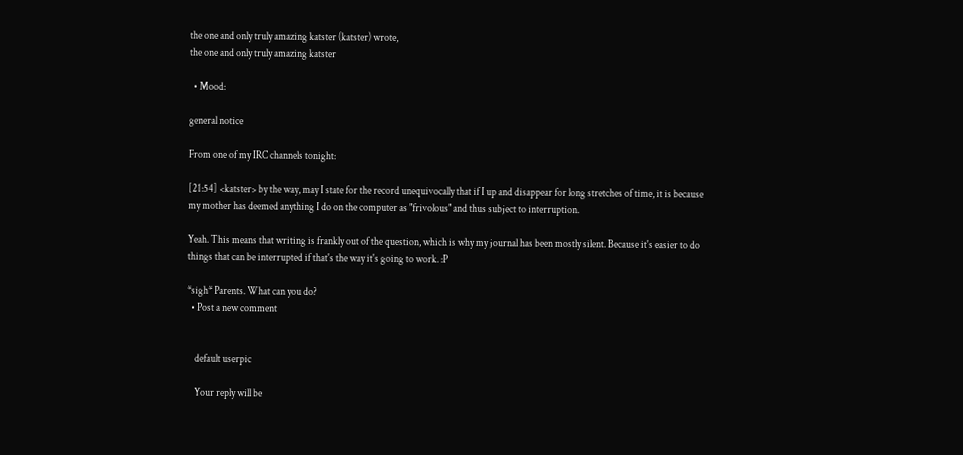the one and only truly amazing katster (katster) wrote,
the one and only truly amazing katster

  • Mood:

general notice

From one of my IRC channels tonight:

[21:54] <katster> by the way, may I state for the record unequivocally that if I up and disappear for long stretches of time, it is because my mother has deemed anything I do on the computer as "frivolous" and thus subject to interruption.

Yeah. This means that writing is frankly out of the question, which is why my journal has been mostly silent. Because it's easier to do things that can be interrupted if that's the way it's going to work. :P

*sigh* Parents. What can you do?
  • Post a new comment


    default userpic

    Your reply will be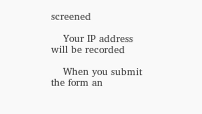screened

    Your IP address will be recorded

    When you submit the form an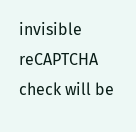invisible reCAPTCHA check will be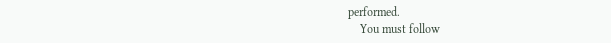performed.
    You must follow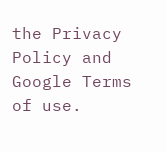the Privacy Policy and Google Terms of use.